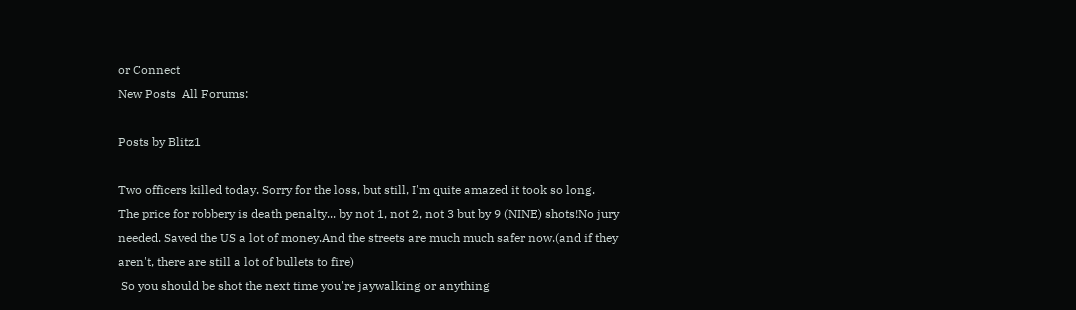or Connect
New Posts  All Forums:

Posts by Blitz1

Two officers killed today. Sorry for the loss, but still, I'm quite amazed it took so long.
The price for robbery is death penalty... by not 1, not 2, not 3 but by 9 (NINE) shots!No jury needed. Saved the US a lot of money.And the streets are much much safer now.(and if they aren't, there are still a lot of bullets to fire)
 So you should be shot the next time you're jaywalking or anything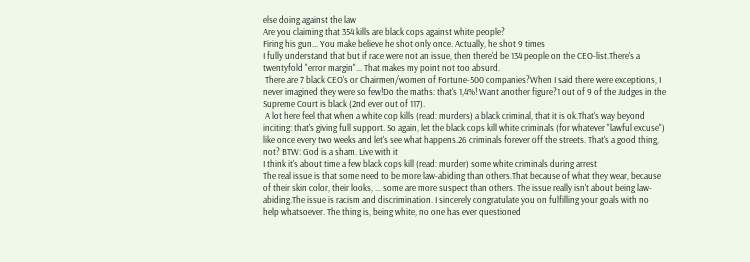else doing against the law
Are you claiming that 354 kills are black cops against white people?
Firing his gun... You make believe he shot only once. Actually, he shot 9 times
I fully understand that but if race were not an issue, then there'd be 134 people on the CEO-list.There's a twentyfold "error margin"... That makes my point not too absurd.
 There are 7 black CEO's or Chairmen/women of Fortune-500 companies?When I said there were exceptions, I never imagined they were so few!Do the maths: that's 1,4%! Want another figure?1 out of 9 of the Judges in the Supreme Court is black (2nd ever out of 117).
 A lot here feel that when a white cop kills (read: murders) a black criminal, that it is ok.That's way beyond inciting: that's giving full support. So again, let the black cops kill white criminals (for whatever "lawful excuse") like once every two weeks and let's see what happens.26 criminals forever off the streets. That's a good thing, not? BTW: God is a sham. Live with it
I think it's about time a few black cops kill (read: murder) some white criminals during arrest
The real issue is that some need to be more law-abiding than others.That because of what they wear, because of their skin color, their looks, ... some are more suspect than others. The issue really isn't about being law-abiding.The issue is racism and discrimination. I sincerely congratulate you on fulfilling your goals with no help whatsoever. The thing is, being white, no one has ever questioned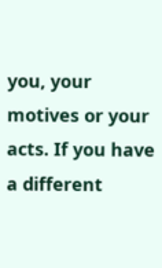you, your motives or your acts. If you have a different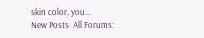skin color, you...
New Posts  All Forums: